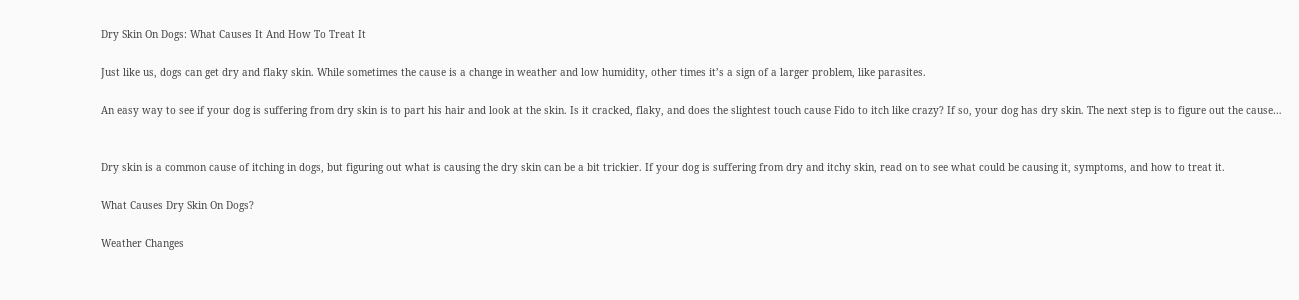Dry Skin On Dogs: What Causes It And How To Treat It

Just like us, dogs can get dry and flaky skin. While sometimes the cause is a change in weather and low humidity, other times it’s a sign of a larger problem, like parasites.

An easy way to see if your dog is suffering from dry skin is to part his hair and look at the skin. Is it cracked, flaky, and does the slightest touch cause Fido to itch like crazy? If so, your dog has dry skin. The next step is to figure out the cause…


Dry skin is a common cause of itching in dogs, but figuring out what is causing the dry skin can be a bit trickier. If your dog is suffering from dry and itchy skin, read on to see what could be causing it, symptoms, and how to treat it.

What Causes Dry Skin On Dogs?

Weather Changes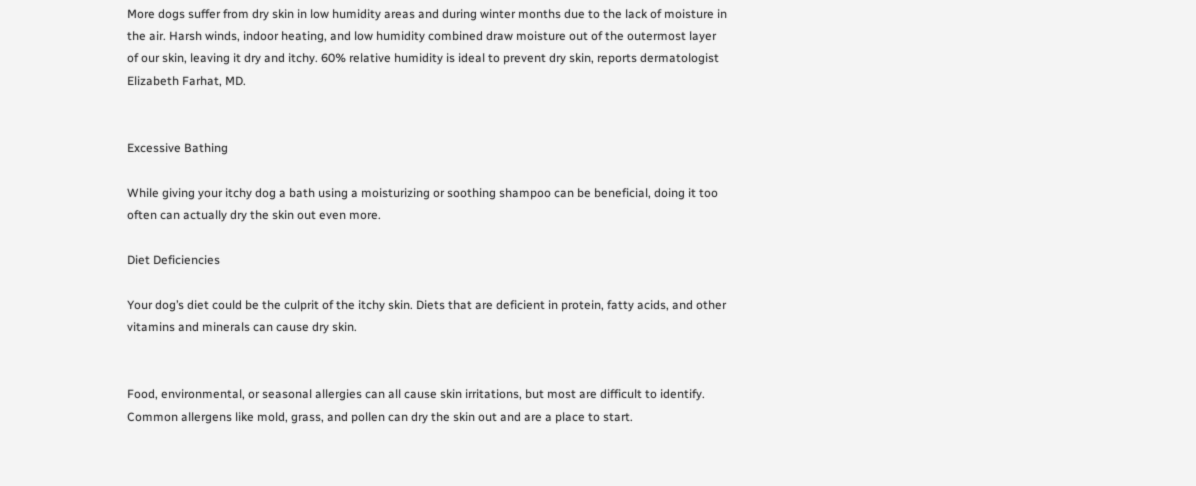More dogs suffer from dry skin in low humidity areas and during winter months due to the lack of moisture in the air. Harsh winds, indoor heating, and low humidity combined draw moisture out of the outermost layer of our skin, leaving it dry and itchy. 60% relative humidity is ideal to prevent dry skin, reports dermatologist Elizabeth Farhat, MD.


Excessive Bathing

While giving your itchy dog a bath using a moisturizing or soothing shampoo can be beneficial, doing it too often can actually dry the skin out even more.

Diet Deficiencies

Your dog’s diet could be the culprit of the itchy skin. Diets that are deficient in protein, fatty acids, and other vitamins and minerals can cause dry skin.


Food, environmental, or seasonal allergies can all cause skin irritations, but most are difficult to identify. Common allergens like mold, grass, and pollen can dry the skin out and are a place to start.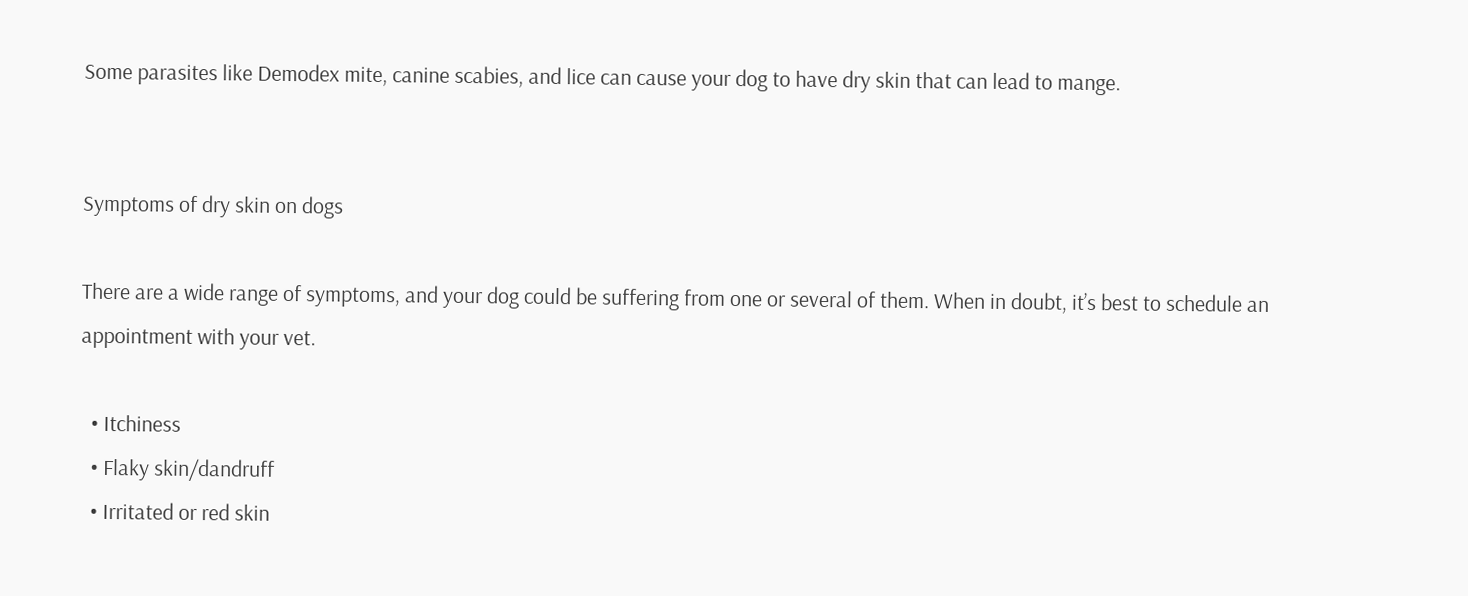Some parasites like Demodex mite, canine scabies, and lice can cause your dog to have dry skin that can lead to mange.


Symptoms of dry skin on dogs

There are a wide range of symptoms, and your dog could be suffering from one or several of them. When in doubt, it’s best to schedule an appointment with your vet.

  • Itchiness
  • Flaky skin/dandruff
  • Irritated or red skin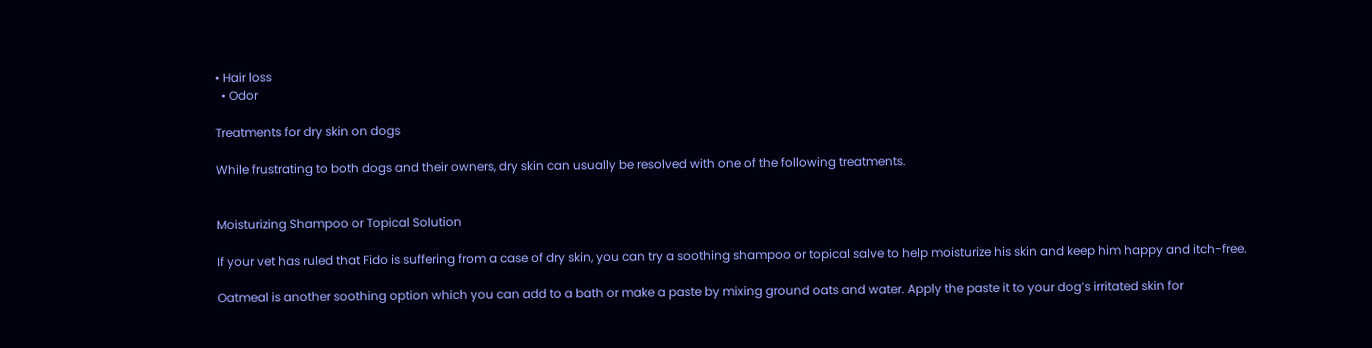• Hair loss
  • Odor

Treatments for dry skin on dogs

While frustrating to both dogs and their owners, dry skin can usually be resolved with one of the following treatments.


Moisturizing Shampoo or Topical Solution

If your vet has ruled that Fido is suffering from a case of dry skin, you can try a soothing shampoo or topical salve to help moisturize his skin and keep him happy and itch-free.

Oatmeal is another soothing option which you can add to a bath or make a paste by mixing ground oats and water. Apply the paste it to your dog’s irritated skin for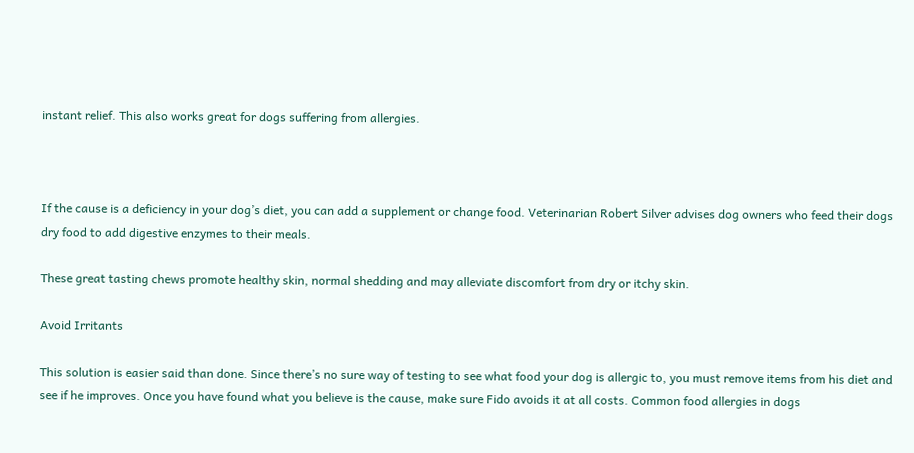instant relief. This also works great for dogs suffering from allergies.



If the cause is a deficiency in your dog’s diet, you can add a supplement or change food. Veterinarian Robert Silver advises dog owners who feed their dogs dry food to add digestive enzymes to their meals.

These great tasting chews promote healthy skin, normal shedding and may alleviate discomfort from dry or itchy skin.

Avoid Irritants

This solution is easier said than done. Since there’s no sure way of testing to see what food your dog is allergic to, you must remove items from his diet and see if he improves. Once you have found what you believe is the cause, make sure Fido avoids it at all costs. Common food allergies in dogs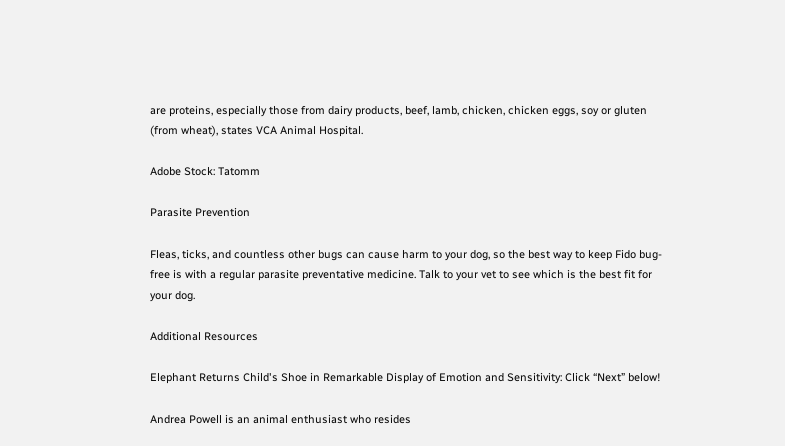are proteins, especially those from dairy products, beef, lamb, chicken, chicken eggs, soy or gluten (from wheat), states VCA Animal Hospital.

Adobe Stock: Tatomm

Parasite Prevention

Fleas, ticks, and countless other bugs can cause harm to your dog, so the best way to keep Fido bug-free is with a regular parasite preventative medicine. Talk to your vet to see which is the best fit for your dog.

Additional Resources

Elephant Returns Child's Shoe in Remarkable Display of Emotion and Sensitivity: Click “Next” below!

Andrea Powell is an animal enthusiast who resides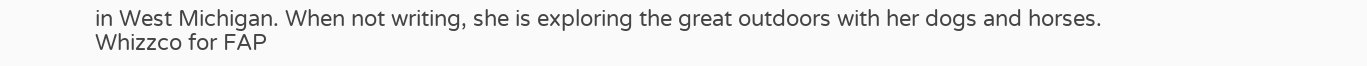in West Michigan. When not writing, she is exploring the great outdoors with her dogs and horses.
Whizzco for FAP